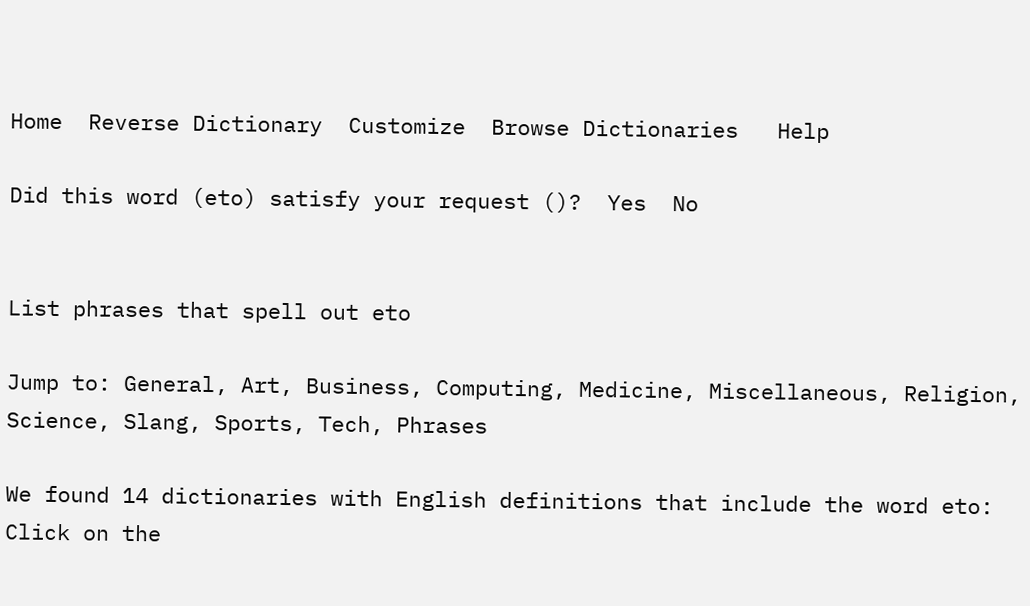Home  Reverse Dictionary  Customize  Browse Dictionaries   Help

Did this word (eto) satisfy your request ()?  Yes  No


List phrases that spell out eto

Jump to: General, Art, Business, Computing, Medicine, Miscellaneous, Religion, Science, Slang, Sports, Tech, Phrases

We found 14 dictionaries with English definitions that include the word eto:
Click on the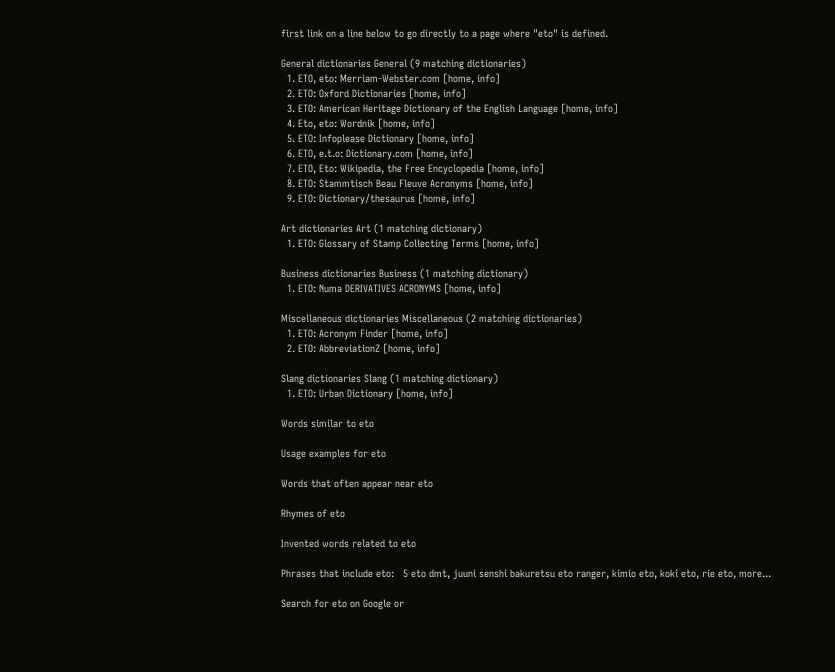first link on a line below to go directly to a page where "eto" is defined.

General dictionaries General (9 matching dictionaries)
  1. ETO, eto: Merriam-Webster.com [home, info]
  2. ETO: Oxford Dictionaries [home, info]
  3. ETO: American Heritage Dictionary of the English Language [home, info]
  4. Eto, eto: Wordnik [home, info]
  5. ETO: Infoplease Dictionary [home, info]
  6. ETO, e.t.o: Dictionary.com [home, info]
  7. ETO, Eto: Wikipedia, the Free Encyclopedia [home, info]
  8. ETO: Stammtisch Beau Fleuve Acronyms [home, info]
  9. ETO: Dictionary/thesaurus [home, info]

Art dictionaries Art (1 matching dictionary)
  1. ETO: Glossary of Stamp Collecting Terms [home, info]

Business dictionaries Business (1 matching dictionary)
  1. ETO: Numa DERIVATIVES ACRONYMS [home, info]

Miscellaneous dictionaries Miscellaneous (2 matching dictionaries)
  1. ETO: Acronym Finder [home, info]
  2. ETO: AbbreviationZ [home, info]

Slang dictionaries Slang (1 matching dictionary)
  1. ETO: Urban Dictionary [home, info]

Words similar to eto

Usage examples for eto

Words that often appear near eto

Rhymes of eto

Invented words related to eto

Phrases that include eto:   5 eto dmt, juuni senshi bakuretsu eto ranger, kimio eto, koki eto, rie eto, more...

Search for eto on Google or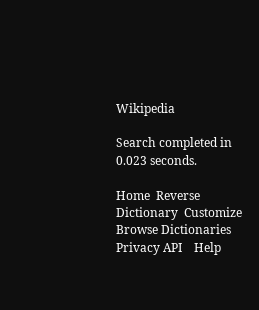Wikipedia

Search completed in 0.023 seconds.

Home  Reverse Dictionary  Customize  Browse Dictionaries  Privacy API    Help